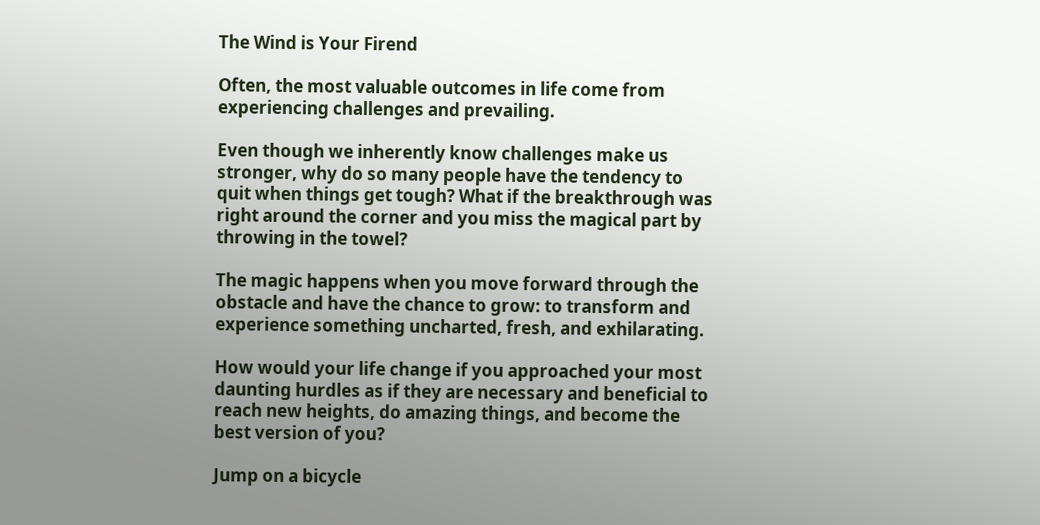The Wind is Your Firend

Often, the most valuable outcomes in life come from experiencing challenges and prevailing.

Even though we inherently know challenges make us stronger, why do so many people have the tendency to quit when things get tough? What if the breakthrough was right around the corner and you miss the magical part by throwing in the towel?

The magic happens when you move forward through the obstacle and have the chance to grow: to transform and experience something uncharted, fresh, and exhilarating.

How would your life change if you approached your most daunting hurdles as if they are necessary and beneficial to reach new heights, do amazing things, and become the best version of you?

Jump on a bicycle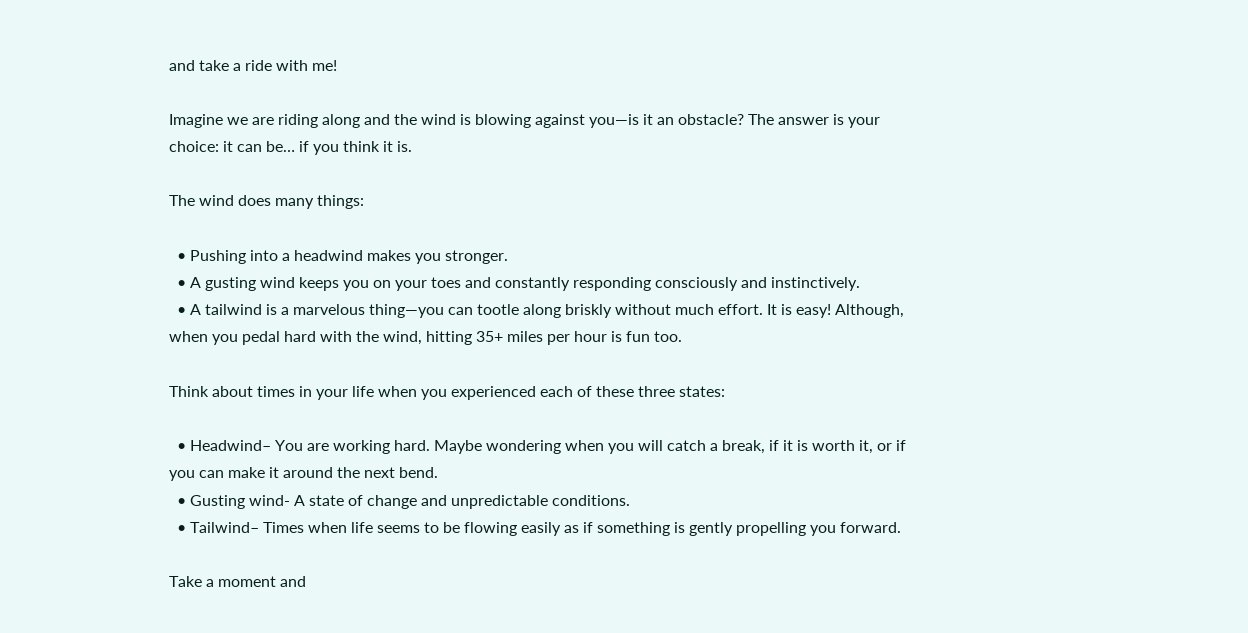and take a ride with me!

Imagine we are riding along and the wind is blowing against you—is it an obstacle? The answer is your choice: it can be… if you think it is.

The wind does many things:

  • Pushing into a headwind makes you stronger.
  • A gusting wind keeps you on your toes and constantly responding consciously and instinctively.
  • A tailwind is a marvelous thing—you can tootle along briskly without much effort. It is easy! Although, when you pedal hard with the wind, hitting 35+ miles per hour is fun too.

Think about times in your life when you experienced each of these three states:

  • Headwind– You are working hard. Maybe wondering when you will catch a break, if it is worth it, or if you can make it around the next bend.
  • Gusting wind- A state of change and unpredictable conditions.
  • Tailwind– Times when life seems to be flowing easily as if something is gently propelling you forward.

Take a moment and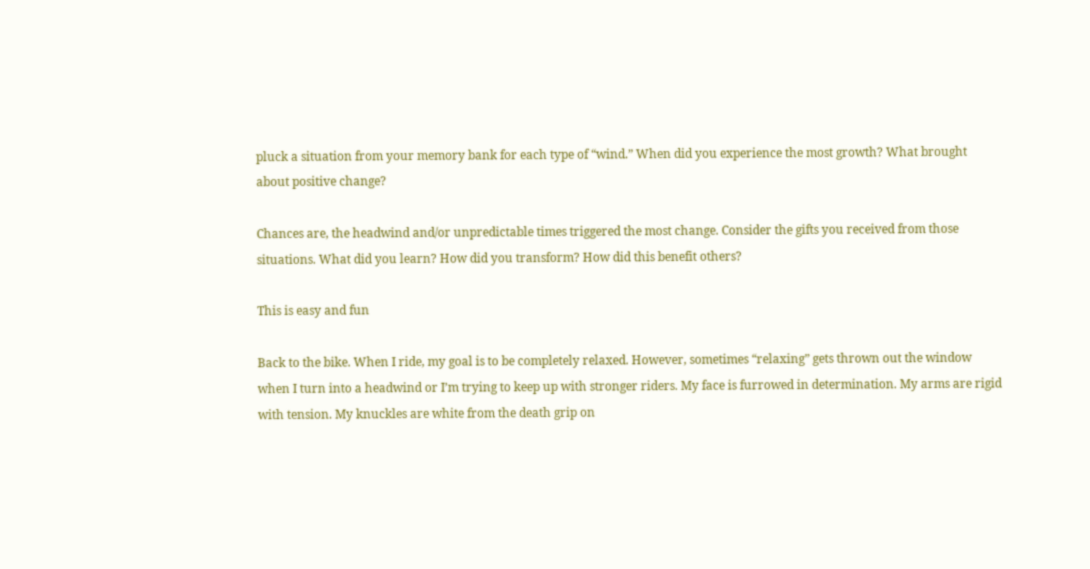pluck a situation from your memory bank for each type of “wind.” When did you experience the most growth? What brought about positive change?

Chances are, the headwind and/or unpredictable times triggered the most change. Consider the gifts you received from those situations. What did you learn? How did you transform? How did this benefit others?

This is easy and fun

Back to the bike. When I ride, my goal is to be completely relaxed. However, sometimes “relaxing” gets thrown out the window when I turn into a headwind or I’m trying to keep up with stronger riders. My face is furrowed in determination. My arms are rigid with tension. My knuckles are white from the death grip on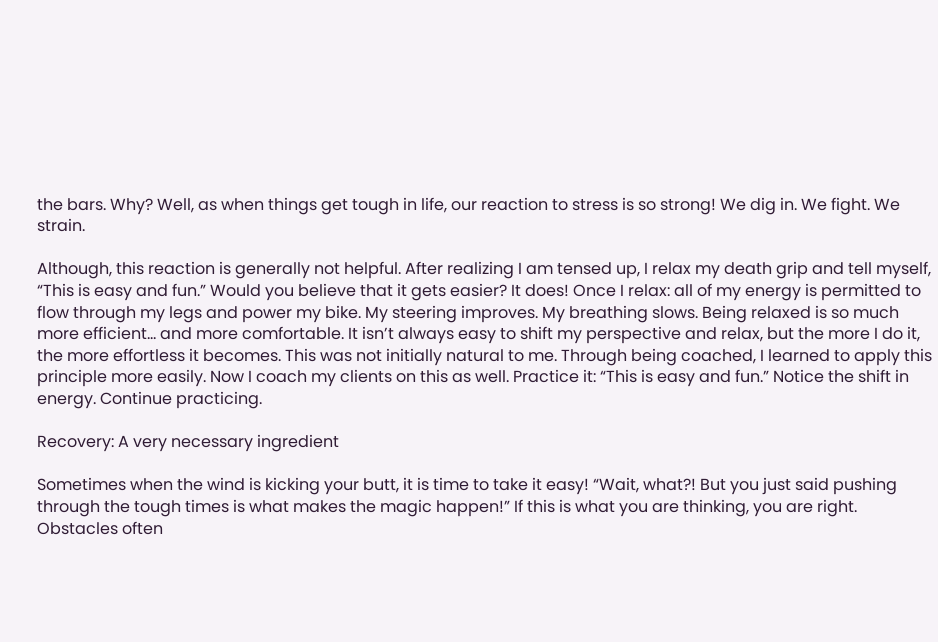the bars. Why? Well, as when things get tough in life, our reaction to stress is so strong! We dig in. We fight. We strain.

Although, this reaction is generally not helpful. After realizing I am tensed up, I relax my death grip and tell myself, “This is easy and fun.” Would you believe that it gets easier? It does! Once I relax: all of my energy is permitted to flow through my legs and power my bike. My steering improves. My breathing slows. Being relaxed is so much more efficient… and more comfortable. It isn’t always easy to shift my perspective and relax, but the more I do it, the more effortless it becomes. This was not initially natural to me. Through being coached, I learned to apply this principle more easily. Now I coach my clients on this as well. Practice it: “This is easy and fun.” Notice the shift in energy. Continue practicing.

Recovery: A very necessary ingredient

Sometimes when the wind is kicking your butt, it is time to take it easy! “Wait, what?! But you just said pushing through the tough times is what makes the magic happen!” If this is what you are thinking, you are right. Obstacles often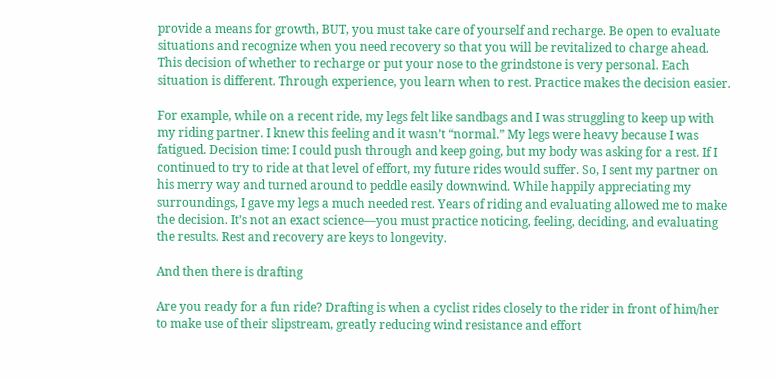provide a means for growth, BUT, you must take care of yourself and recharge. Be open to evaluate situations and recognize when you need recovery so that you will be revitalized to charge ahead. This decision of whether to recharge or put your nose to the grindstone is very personal. Each situation is different. Through experience, you learn when to rest. Practice makes the decision easier.

For example, while on a recent ride, my legs felt like sandbags and I was struggling to keep up with my riding partner. I knew this feeling and it wasn’t “normal.” My legs were heavy because I was fatigued. Decision time: I could push through and keep going, but my body was asking for a rest. If I continued to try to ride at that level of effort, my future rides would suffer. So, I sent my partner on his merry way and turned around to peddle easily downwind. While happily appreciating my surroundings, I gave my legs a much needed rest. Years of riding and evaluating allowed me to make the decision. It’s not an exact science—you must practice noticing, feeling, deciding, and evaluating the results. Rest and recovery are keys to longevity.

And then there is drafting

Are you ready for a fun ride? Drafting is when a cyclist rides closely to the rider in front of him/her to make use of their slipstream, greatly reducing wind resistance and effort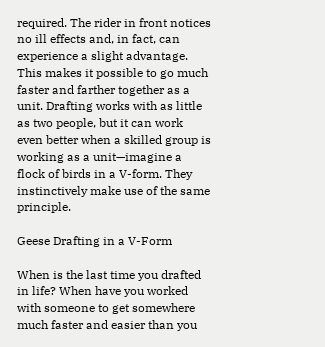required. The rider in front notices no ill effects and, in fact, can experience a slight advantage. This makes it possible to go much faster and farther together as a unit. Drafting works with as little as two people, but it can work even better when a skilled group is working as a unit—imagine a flock of birds in a V-form. They instinctively make use of the same principle.

Geese Drafting in a V-Form

When is the last time you drafted in life? When have you worked with someone to get somewhere much faster and easier than you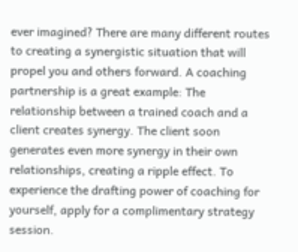ever imagined? There are many different routes to creating a synergistic situation that will propel you and others forward. A coaching partnership is a great example: The relationship between a trained coach and a client creates synergy. The client soon generates even more synergy in their own relationships, creating a ripple effect. To experience the drafting power of coaching for yourself, apply for a complimentary strategy session.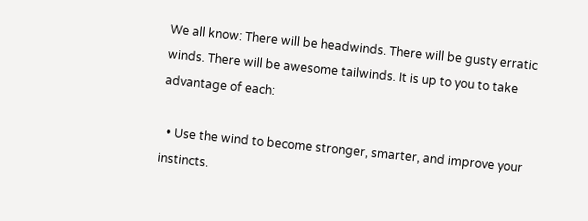We all know: There will be headwinds. There will be gusty erratic winds. There will be awesome tailwinds. It is up to you to take advantage of each:

  • Use the wind to become stronger, smarter, and improve your instincts.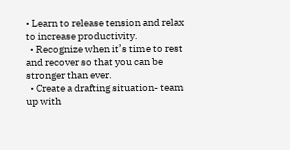• Learn to release tension and relax to increase productivity.
  • Recognize when it’s time to rest and recover so that you can be stronger than ever.
  • Create a drafting situation- team up with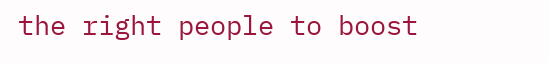the right people to boost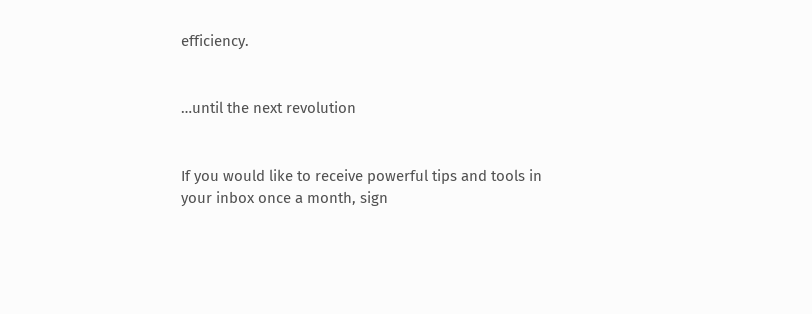efficiency.


…until the next revolution


If you would like to receive powerful tips and tools in your inbox once a month, sign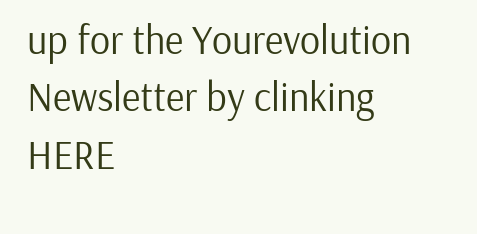up for the Yourevolution Newsletter by clinking HERE